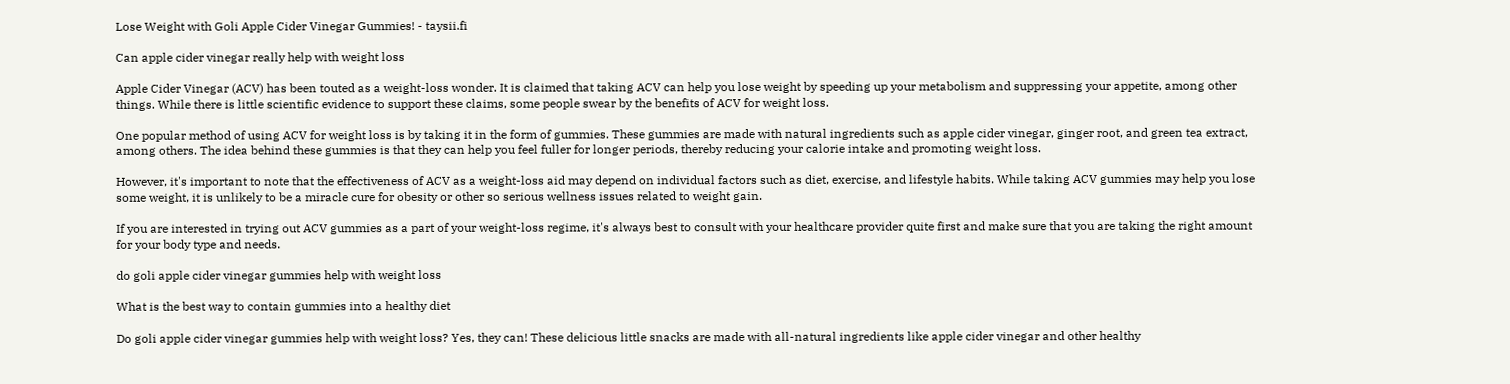Lose Weight with Goli Apple Cider Vinegar Gummies! - taysii.fi

Can apple cider vinegar really help with weight loss

Apple Cider Vinegar (ACV) has been touted as a weight-loss wonder. It is claimed that taking ACV can help you lose weight by speeding up your metabolism and suppressing your appetite, among other things. While there is little scientific evidence to support these claims, some people swear by the benefits of ACV for weight loss.

One popular method of using ACV for weight loss is by taking it in the form of gummies. These gummies are made with natural ingredients such as apple cider vinegar, ginger root, and green tea extract, among others. The idea behind these gummies is that they can help you feel fuller for longer periods, thereby reducing your calorie intake and promoting weight loss.

However, it's important to note that the effectiveness of ACV as a weight-loss aid may depend on individual factors such as diet, exercise, and lifestyle habits. While taking ACV gummies may help you lose some weight, it is unlikely to be a miracle cure for obesity or other so serious wellness issues related to weight gain.

If you are interested in trying out ACV gummies as a part of your weight-loss regime, it's always best to consult with your healthcare provider quite first and make sure that you are taking the right amount for your body type and needs.

do goli apple cider vinegar gummies help with weight loss

What is the best way to contain gummies into a healthy diet

Do goli apple cider vinegar gummies help with weight loss? Yes, they can! These delicious little snacks are made with all-natural ingredients like apple cider vinegar and other healthy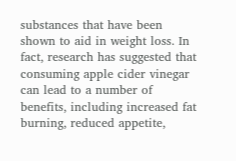substances that have been shown to aid in weight loss. In fact, research has suggested that consuming apple cider vinegar can lead to a number of benefits, including increased fat burning, reduced appetite,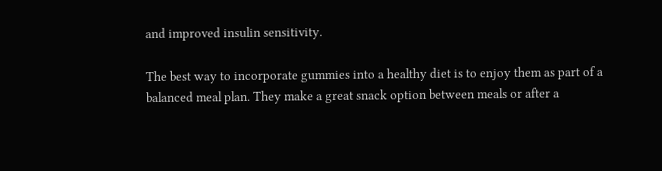and improved insulin sensitivity.

The best way to incorporate gummies into a healthy diet is to enjoy them as part of a balanced meal plan. They make a great snack option between meals or after a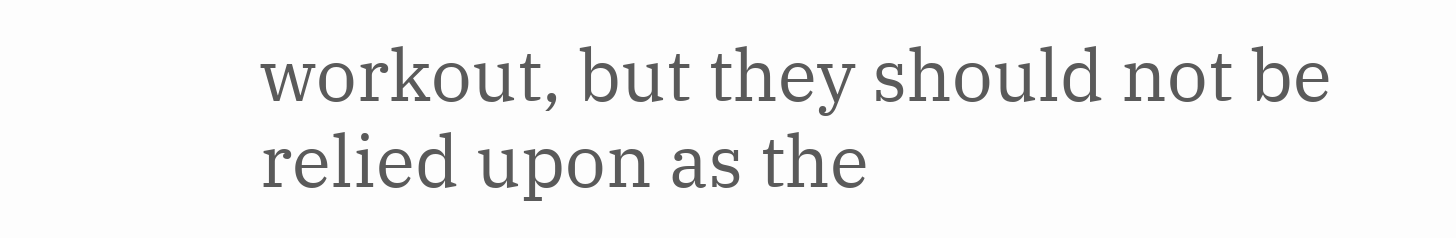workout, but they should not be relied upon as the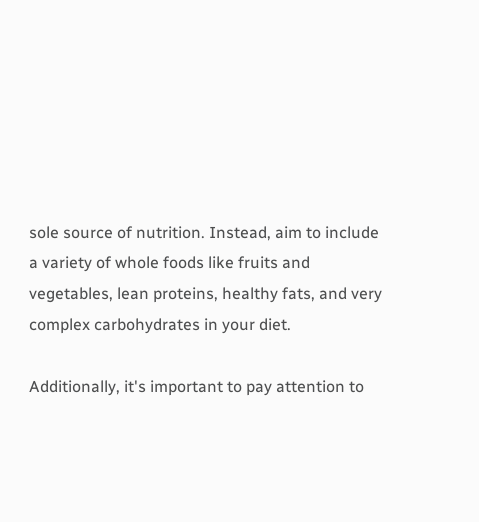sole source of nutrition. Instead, aim to include a variety of whole foods like fruits and vegetables, lean proteins, healthy fats, and very complex carbohydrates in your diet.

Additionally, it's important to pay attention to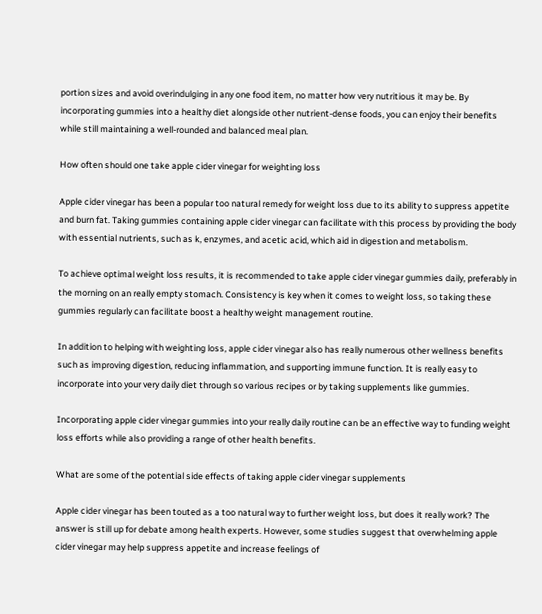portion sizes and avoid overindulging in any one food item, no matter how very nutritious it may be. By incorporating gummies into a healthy diet alongside other nutrient-dense foods, you can enjoy their benefits while still maintaining a well-rounded and balanced meal plan.

How often should one take apple cider vinegar for weighting loss

Apple cider vinegar has been a popular too natural remedy for weight loss due to its ability to suppress appetite and burn fat. Taking gummies containing apple cider vinegar can facilitate with this process by providing the body with essential nutrients, such as k, enzymes, and acetic acid, which aid in digestion and metabolism.

To achieve optimal weight loss results, it is recommended to take apple cider vinegar gummies daily, preferably in the morning on an really empty stomach. Consistency is key when it comes to weight loss, so taking these gummies regularly can facilitate boost a healthy weight management routine.

In addition to helping with weighting loss, apple cider vinegar also has really numerous other wellness benefits such as improving digestion, reducing inflammation, and supporting immune function. It is really easy to incorporate into your very daily diet through so various recipes or by taking supplements like gummies.

Incorporating apple cider vinegar gummies into your really daily routine can be an effective way to funding weight loss efforts while also providing a range of other health benefits.

What are some of the potential side effects of taking apple cider vinegar supplements

Apple cider vinegar has been touted as a too natural way to further weight loss, but does it really work? The answer is still up for debate among health experts. However, some studies suggest that overwhelming apple cider vinegar may help suppress appetite and increase feelings of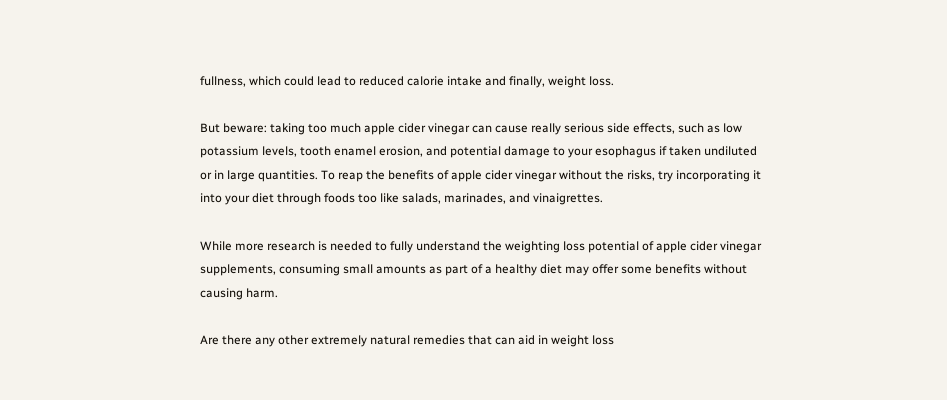fullness, which could lead to reduced calorie intake and finally, weight loss.

But beware: taking too much apple cider vinegar can cause really serious side effects, such as low potassium levels, tooth enamel erosion, and potential damage to your esophagus if taken undiluted or in large quantities. To reap the benefits of apple cider vinegar without the risks, try incorporating it into your diet through foods too like salads, marinades, and vinaigrettes.

While more research is needed to fully understand the weighting loss potential of apple cider vinegar supplements, consuming small amounts as part of a healthy diet may offer some benefits without causing harm.

Are there any other extremely natural remedies that can aid in weight loss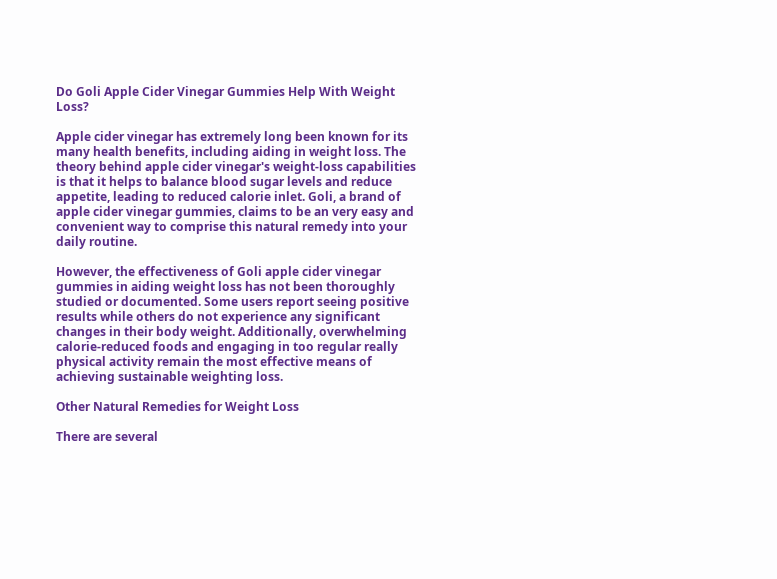Do Goli Apple Cider Vinegar Gummies Help With Weight Loss?

Apple cider vinegar has extremely long been known for its many health benefits, including aiding in weight loss. The theory behind apple cider vinegar's weight-loss capabilities is that it helps to balance blood sugar levels and reduce appetite, leading to reduced calorie inlet. Goli, a brand of apple cider vinegar gummies, claims to be an very easy and convenient way to comprise this natural remedy into your daily routine.

However, the effectiveness of Goli apple cider vinegar gummies in aiding weight loss has not been thoroughly studied or documented. Some users report seeing positive results while others do not experience any significant changes in their body weight. Additionally, overwhelming calorie-reduced foods and engaging in too regular really physical activity remain the most effective means of achieving sustainable weighting loss.

Other Natural Remedies for Weight Loss

There are several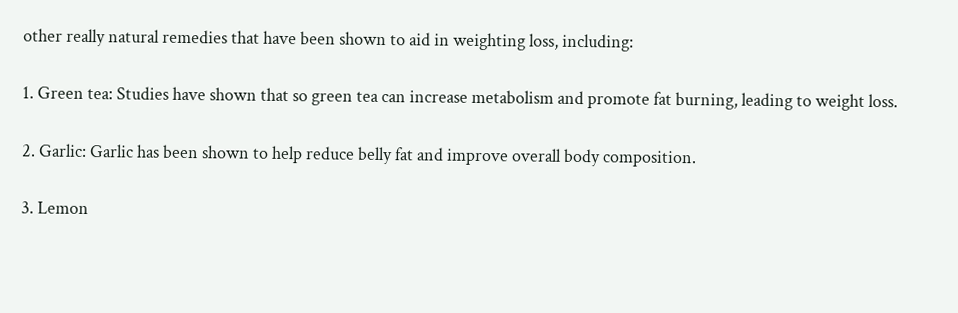other really natural remedies that have been shown to aid in weighting loss, including:

1. Green tea: Studies have shown that so green tea can increase metabolism and promote fat burning, leading to weight loss.

2. Garlic: Garlic has been shown to help reduce belly fat and improve overall body composition.

3. Lemon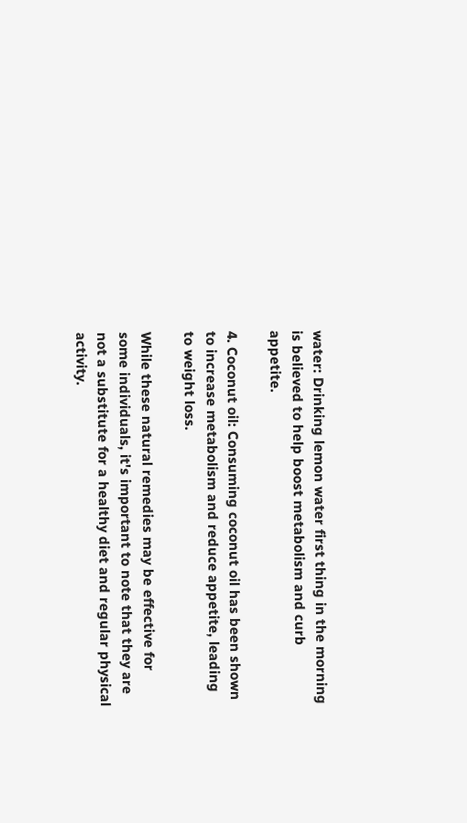water: Drinking lemon water first thing in the morning is believed to help boost metabolism and curb appetite.

4. Coconut oil: Consuming coconut oil has been shown to increase metabolism and reduce appetite, leading to weight loss.

While these natural remedies may be effective for some individuals, it's important to note that they are not a substitute for a healthy diet and regular physical activity.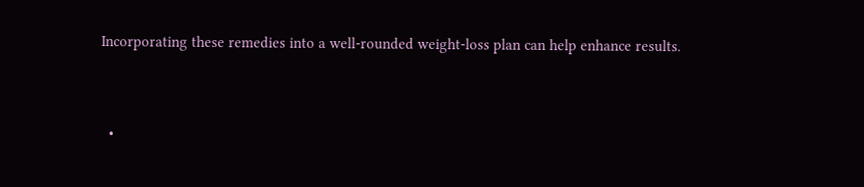Incorporating these remedies into a well-rounded weight-loss plan can help enhance results.


  •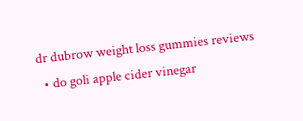dr dubrow weight loss gummies reviews
  • do goli apple cider vinegar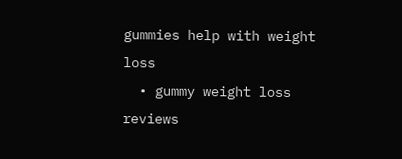gummies help with weight loss
  • gummy weight loss reviews